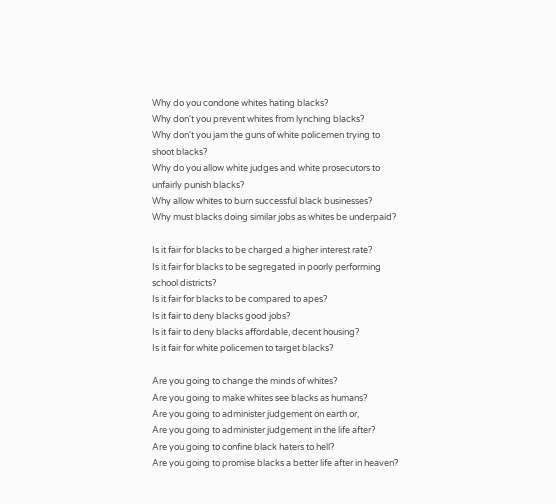Why do you condone whites hating blacks?
Why don't you prevent whites from lynching blacks?
Why don't you jam the guns of white policemen trying to shoot blacks?
Why do you allow white judges and white prosecutors to unfairly punish blacks?
Why allow whites to burn successful black businesses?
Why must blacks doing similar jobs as whites be underpaid?

Is it fair for blacks to be charged a higher interest rate?
Is it fair for blacks to be segregated in poorly performing school districts?
Is it fair for blacks to be compared to apes?
Is it fair to deny blacks good jobs?
Is it fair to deny blacks affordable, decent housing?
Is it fair for white policemen to target blacks?

Are you going to change the minds of whites?
Are you going to make whites see blacks as humans?
Are you going to administer judgement on earth or,
Are you going to administer judgement in the life after?
Are you going to confine black haters to hell?
Are you going to promise blacks a better life after in heaven?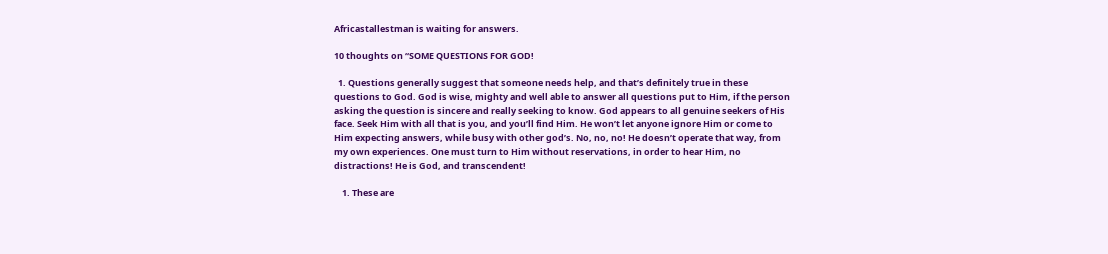Africastallestman is waiting for answers.

10 thoughts on “SOME QUESTIONS FOR GOD!

  1. Questions generally suggest that someone needs help, and that’s definitely true in these questions to God. God is wise, mighty and well able to answer all questions put to Him, if the person asking the question is sincere and really seeking to know. God appears to all genuine seekers of His face. Seek Him with all that is you, and you’ll find Him. He won’t let anyone ignore Him or come to Him expecting answers, while busy with other god’s. No, no, no! He doesn’t operate that way, from my own experiences. One must turn to Him without reservations, in order to hear Him, no distractions! He is God, and transcendent!

    1. These are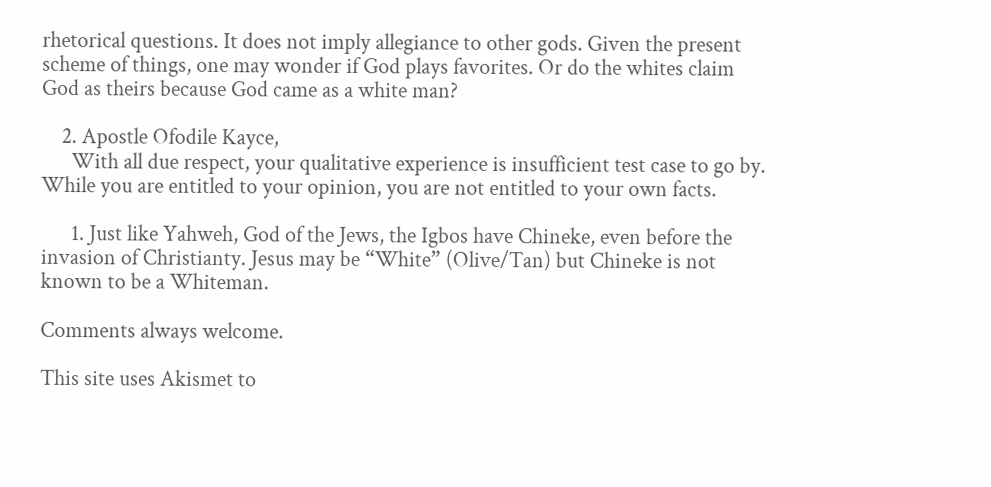rhetorical questions. It does not imply allegiance to other gods. Given the present scheme of things, one may wonder if God plays favorites. Or do the whites claim God as theirs because God came as a white man?

    2. Apostle Ofodile Kayce,
      With all due respect, your qualitative experience is insufficient test case to go by. While you are entitled to your opinion, you are not entitled to your own facts.

      1. Just like Yahweh, God of the Jews, the Igbos have Chineke, even before the invasion of Christianty. Jesus may be “White” (Olive/Tan) but Chineke is not known to be a Whiteman.

Comments always welcome.

This site uses Akismet to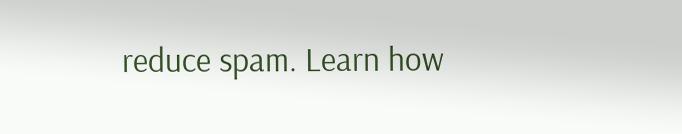reduce spam. Learn how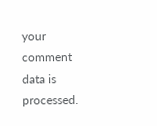your comment data is processed.